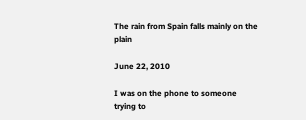The rain from Spain falls mainly on the plain

June 22, 2010

I was on the phone to someone trying to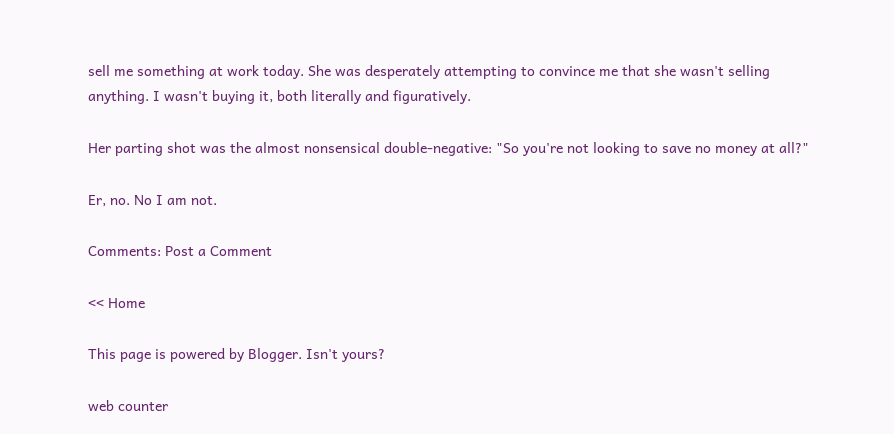sell me something at work today. She was desperately attempting to convince me that she wasn't selling anything. I wasn't buying it, both literally and figuratively.

Her parting shot was the almost nonsensical double-negative: "So you're not looking to save no money at all?"

Er, no. No I am not.

Comments: Post a Comment

<< Home

This page is powered by Blogger. Isn't yours?

web counter